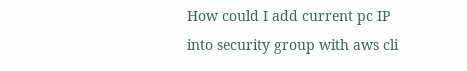How could I add current pc IP into security group with aws cli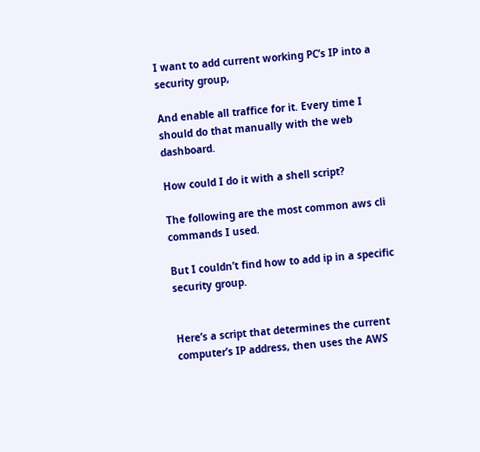I want to add current working PC’s IP into a security group,

And enable all traffice for it. Every time I should do that manually with the web dashboard.

How could I do it with a shell script?

The following are the most common aws cli commands I used.

But I couldn’t find how to add ip in a specific security group.


Here’s a script that determines the current computer’s IP address, then uses the AWS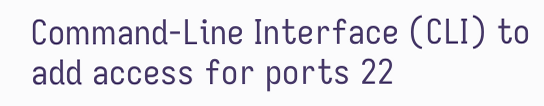Command-Line Interface (CLI) to add access for ports 22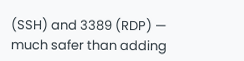(SSH) and 3389 (RDP) — much safer than adding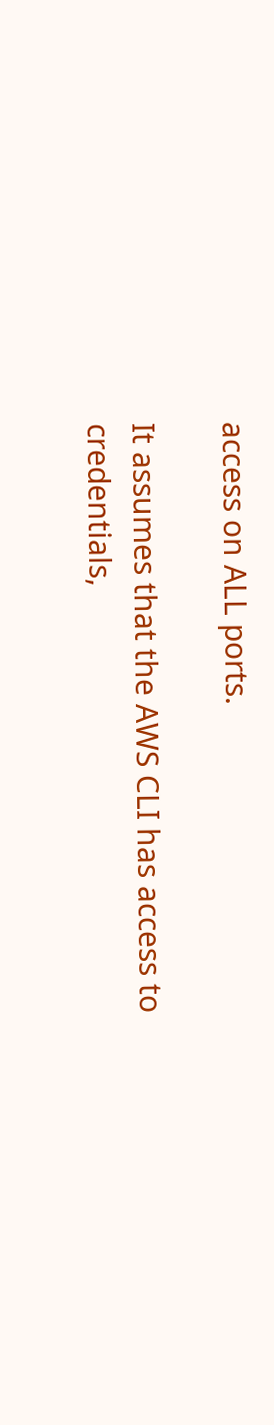access on ALL ports.

It assumes that the AWS CLI has access to credentials,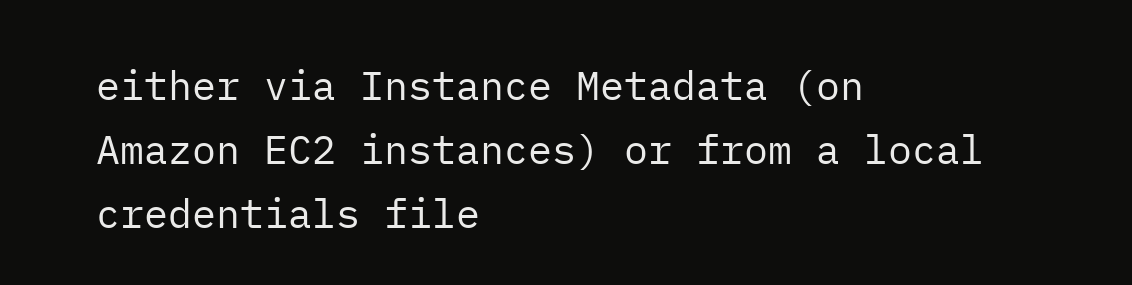either via Instance Metadata (on Amazon EC2 instances) or from a local credentials file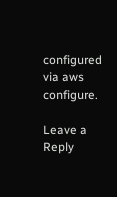configured via aws configure.

Leave a Reply